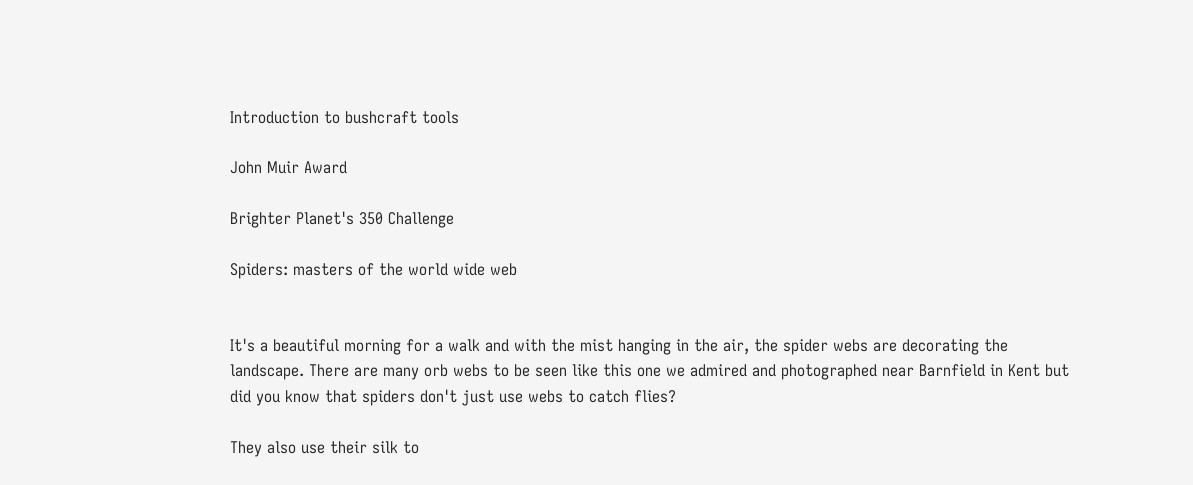Introduction to bushcraft tools

John Muir Award

Brighter Planet's 350 Challenge

Spiders: masters of the world wide web


It's a beautiful morning for a walk and with the mist hanging in the air, the spider webs are decorating the landscape. There are many orb webs to be seen like this one we admired and photographed near Barnfield in Kent but did you know that spiders don't just use webs to catch flies?

They also use their silk to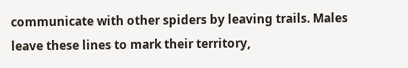communicate with other spiders by leaving trails. Males leave these lines to mark their territory,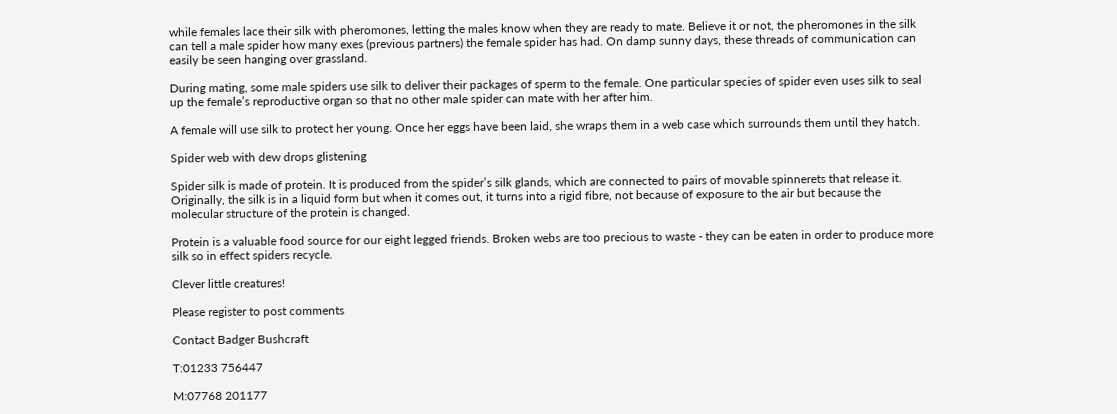while females lace their silk with pheromones, letting the males know when they are ready to mate. Believe it or not, the pheromones in the silk can tell a male spider how many exes (previous partners) the female spider has had. On damp sunny days, these threads of communication can easily be seen hanging over grassland.

During mating, some male spiders use silk to deliver their packages of sperm to the female. One particular species of spider even uses silk to seal up the female’s reproductive organ so that no other male spider can mate with her after him.

A female will use silk to protect her young. Once her eggs have been laid, she wraps them in a web case which surrounds them until they hatch.

Spider web with dew drops glistening

Spider silk is made of protein. It is produced from the spider’s silk glands, which are connected to pairs of movable spinnerets that release it. Originally, the silk is in a liquid form but when it comes out, it turns into a rigid fibre, not because of exposure to the air but because the molecular structure of the protein is changed.

Protein is a valuable food source for our eight legged friends. Broken webs are too precious to waste - they can be eaten in order to produce more silk so in effect spiders recycle.

Clever little creatures!

Please register to post comments

Contact Badger Bushcraft

T:01233 756447

M:07768 201177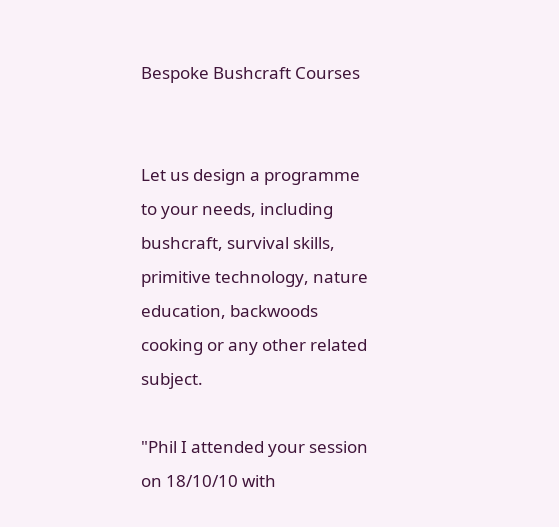Bespoke Bushcraft Courses


Let us design a programme to your needs, including bushcraft, survival skills, primitive technology, nature education, backwoods cooking or any other related subject.

"Phil I attended your session on 18/10/10 with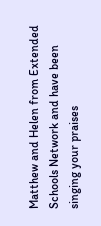Matthew and Helen from Extended Schools Network and have been singing your praises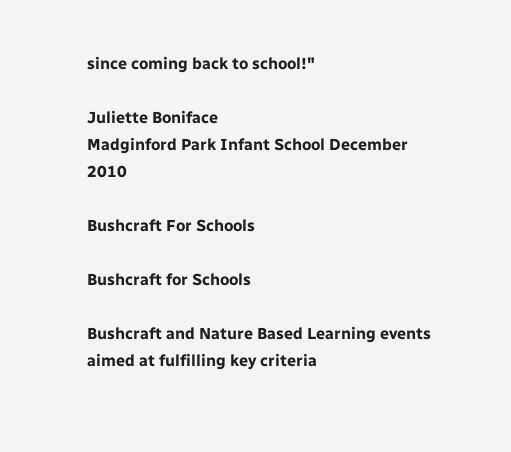since coming back to school!"

Juliette Boniface
Madginford Park Infant School December 2010

Bushcraft For Schools

Bushcraft for Schools

Bushcraft and Nature Based Learning events aimed at fulfilling key criteria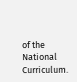of the National Curriculum.